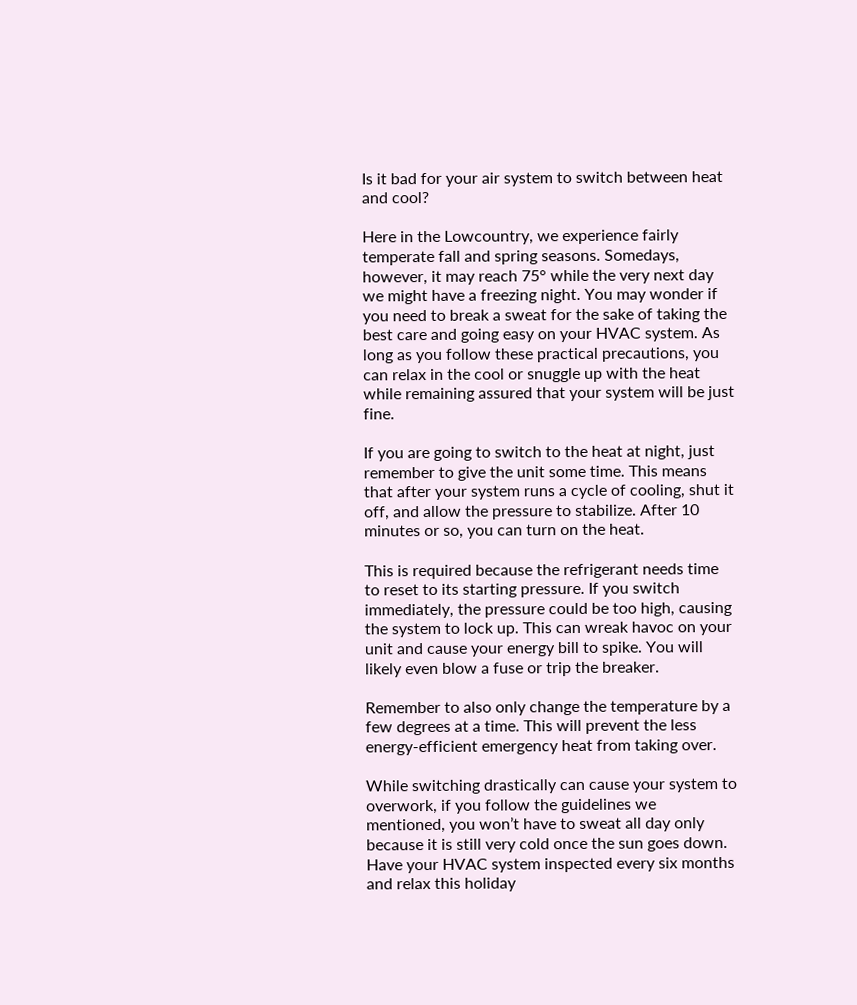Is it bad for your air system to switch between heat and cool?

Here in the Lowcountry, we experience fairly temperate fall and spring seasons. Somedays, however, it may reach 75° while the very next day we might have a freezing night. You may wonder if you need to break a sweat for the sake of taking the best care and going easy on your HVAC system. As long as you follow these practical precautions, you can relax in the cool or snuggle up with the heat while remaining assured that your system will be just fine.

If you are going to switch to the heat at night, just remember to give the unit some time. This means that after your system runs a cycle of cooling, shut it off, and allow the pressure to stabilize. After 10 minutes or so, you can turn on the heat.

This is required because the refrigerant needs time to reset to its starting pressure. If you switch immediately, the pressure could be too high, causing the system to lock up. This can wreak havoc on your unit and cause your energy bill to spike. You will likely even blow a fuse or trip the breaker.

Remember to also only change the temperature by a few degrees at a time. This will prevent the less energy-efficient emergency heat from taking over.

While switching drastically can cause your system to overwork, if you follow the guidelines we mentioned, you won’t have to sweat all day only because it is still very cold once the sun goes down. Have your HVAC system inspected every six months and relax this holiday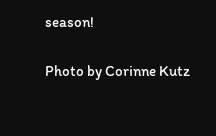season!

Photo by Corinne Kutz